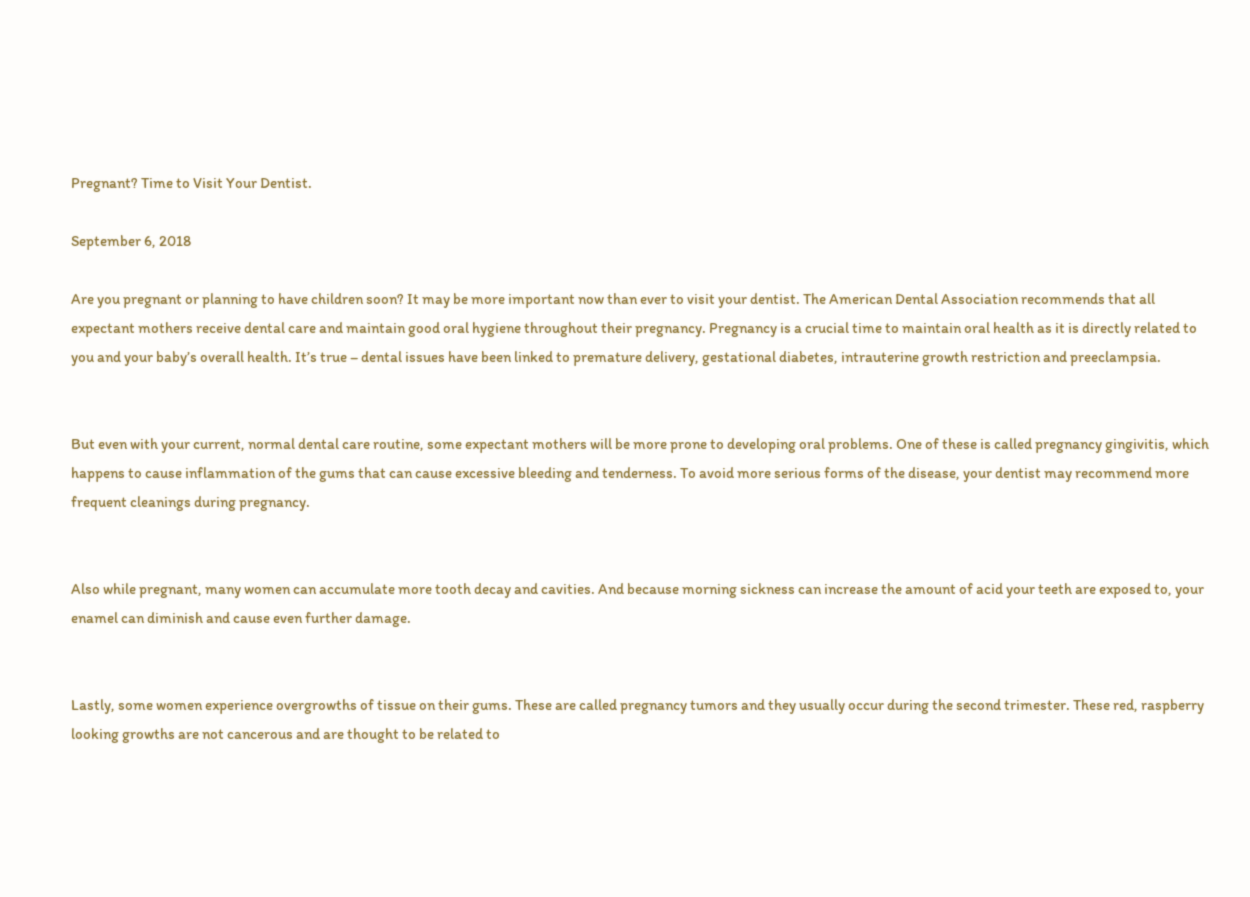Pregnant? Time to Visit Your Dentist.

September 6, 2018

Are you pregnant or planning to have children soon? It may be more important now than ever to visit your dentist. The American Dental Association recommends that all expectant mothers receive dental care and maintain good oral hygiene throughout their pregnancy. Pregnancy is a crucial time to maintain oral health as it is directly related to you and your baby’s overall health. It’s true – dental issues have been linked to premature delivery, gestational diabetes, intrauterine growth restriction and preeclampsia.


But even with your current, normal dental care routine, some expectant mothers will be more prone to developing oral problems. One of these is called pregnancy gingivitis, which happens to cause inflammation of the gums that can cause excessive bleeding and tenderness. To avoid more serious forms of the disease, your dentist may recommend more frequent cleanings during pregnancy.


Also while pregnant, many women can accumulate more tooth decay and cavities. And because morning sickness can increase the amount of acid your teeth are exposed to, your enamel can diminish and cause even further damage.


Lastly, some women experience overgrowths of tissue on their gums. These are called pregnancy tumors and they usually occur during the second trimester. These red, raspberry looking growths are not cancerous and are thought to be related to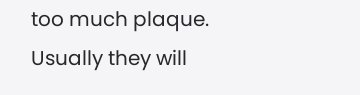too much plaque. Usually they will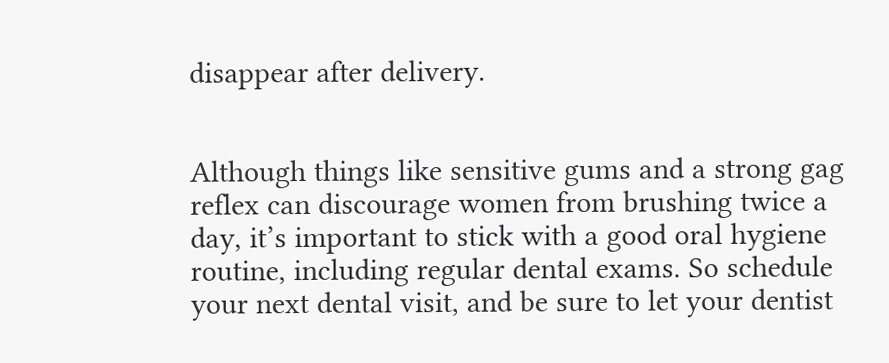disappear after delivery.


Although things like sensitive gums and a strong gag reflex can discourage women from brushing twice a day, it’s important to stick with a good oral hygiene routine, including regular dental exams. So schedule your next dental visit, and be sure to let your dentist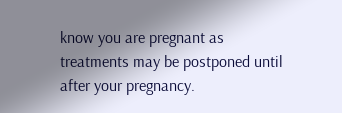know you are pregnant as treatments may be postponed until after your pregnancy.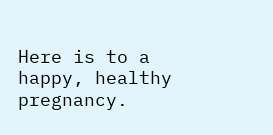Here is to a happy, healthy pregnancy.